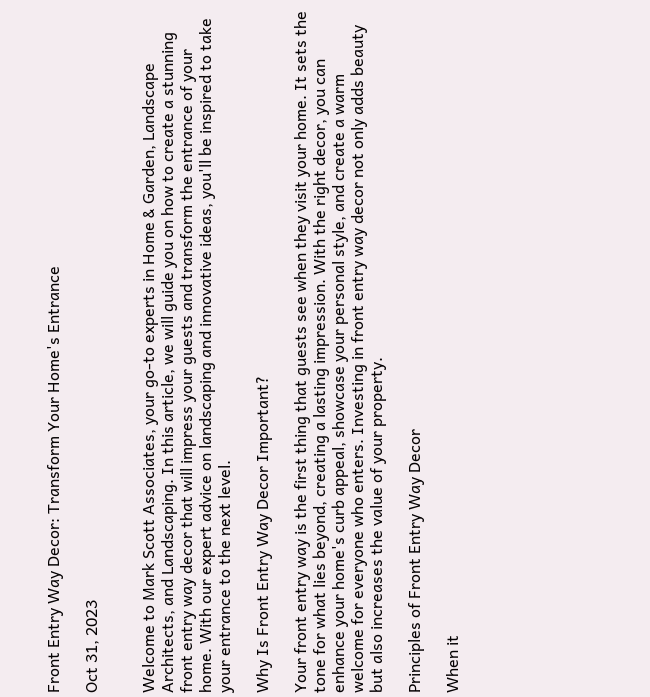Front Entry Way Decor: Transform Your Home's Entrance

Oct 31, 2023


Welcome to Mark Scott Associates, your go-to experts in Home & Garden, Landscape Architects, and Landscaping. In this article, we will guide you on how to create a stunning front entry way decor that will impress your guests and transform the entrance of your home. With our expert advice on landscaping and innovative ideas, you'll be inspired to take your entrance to the next level.

Why Is Front Entry Way Decor Important?

Your front entry way is the first thing that guests see when they visit your home. It sets the tone for what lies beyond, creating a lasting impression. With the right decor, you can enhance your home's curb appeal, showcase your personal style, and create a warm welcome for everyone who enters. Investing in front entry way decor not only adds beauty but also increases the value of your property.

Principles of Front Entry Way Decor

When it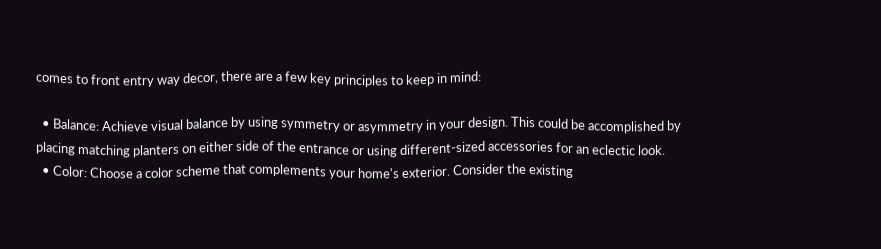comes to front entry way decor, there are a few key principles to keep in mind:

  • Balance: Achieve visual balance by using symmetry or asymmetry in your design. This could be accomplished by placing matching planters on either side of the entrance or using different-sized accessories for an eclectic look.
  • Color: Choose a color scheme that complements your home's exterior. Consider the existing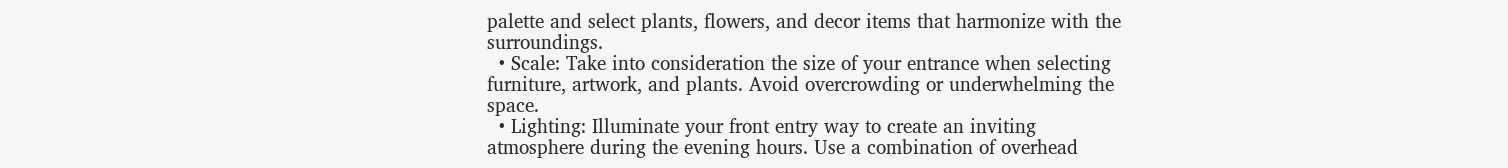palette and select plants, flowers, and decor items that harmonize with the surroundings.
  • Scale: Take into consideration the size of your entrance when selecting furniture, artwork, and plants. Avoid overcrowding or underwhelming the space.
  • Lighting: Illuminate your front entry way to create an inviting atmosphere during the evening hours. Use a combination of overhead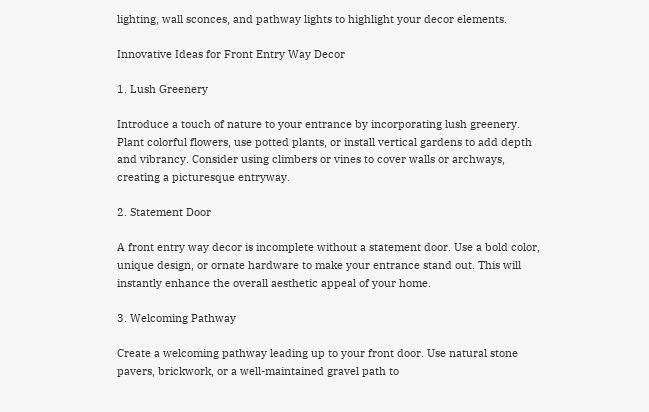lighting, wall sconces, and pathway lights to highlight your decor elements.

Innovative Ideas for Front Entry Way Decor

1. Lush Greenery

Introduce a touch of nature to your entrance by incorporating lush greenery. Plant colorful flowers, use potted plants, or install vertical gardens to add depth and vibrancy. Consider using climbers or vines to cover walls or archways, creating a picturesque entryway.

2. Statement Door

A front entry way decor is incomplete without a statement door. Use a bold color, unique design, or ornate hardware to make your entrance stand out. This will instantly enhance the overall aesthetic appeal of your home.

3. Welcoming Pathway

Create a welcoming pathway leading up to your front door. Use natural stone pavers, brickwork, or a well-maintained gravel path to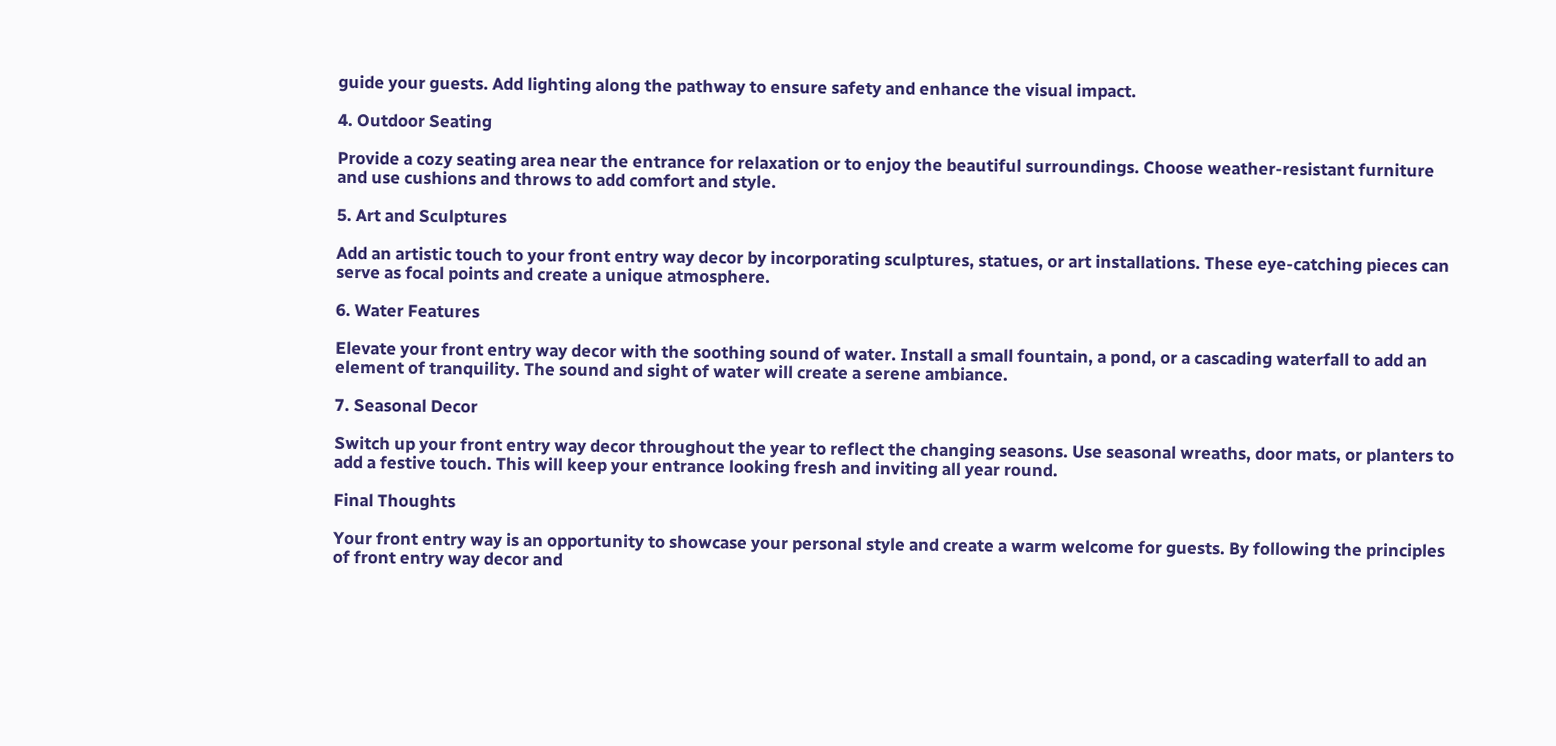guide your guests. Add lighting along the pathway to ensure safety and enhance the visual impact.

4. Outdoor Seating

Provide a cozy seating area near the entrance for relaxation or to enjoy the beautiful surroundings. Choose weather-resistant furniture and use cushions and throws to add comfort and style.

5. Art and Sculptures

Add an artistic touch to your front entry way decor by incorporating sculptures, statues, or art installations. These eye-catching pieces can serve as focal points and create a unique atmosphere.

6. Water Features

Elevate your front entry way decor with the soothing sound of water. Install a small fountain, a pond, or a cascading waterfall to add an element of tranquility. The sound and sight of water will create a serene ambiance.

7. Seasonal Decor

Switch up your front entry way decor throughout the year to reflect the changing seasons. Use seasonal wreaths, door mats, or planters to add a festive touch. This will keep your entrance looking fresh and inviting all year round.

Final Thoughts

Your front entry way is an opportunity to showcase your personal style and create a warm welcome for guests. By following the principles of front entry way decor and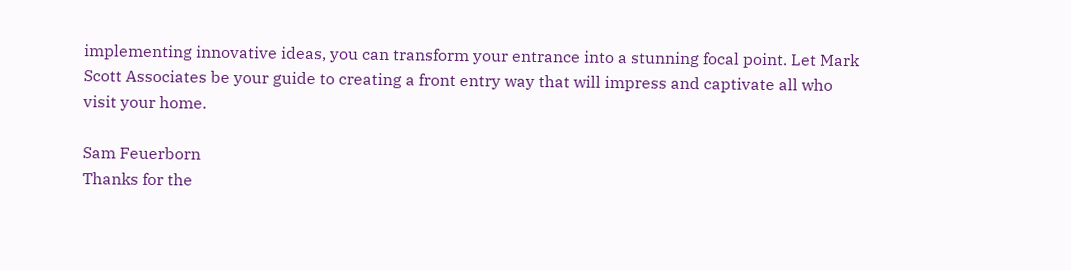implementing innovative ideas, you can transform your entrance into a stunning focal point. Let Mark Scott Associates be your guide to creating a front entry way that will impress and captivate all who visit your home.

Sam Feuerborn
Thanks for the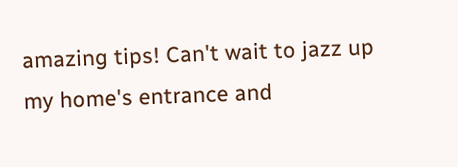amazing tips! Can't wait to jazz up my home's entrance and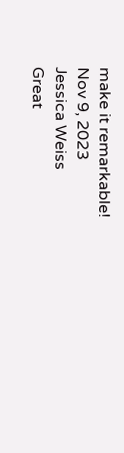make it remarkable!
Nov 9, 2023
Jessica Weiss
Great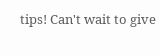tips! Can't wait to give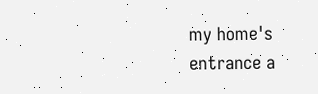my home's entrance a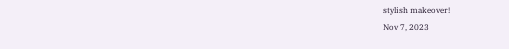stylish makeover!
Nov 7, 2023